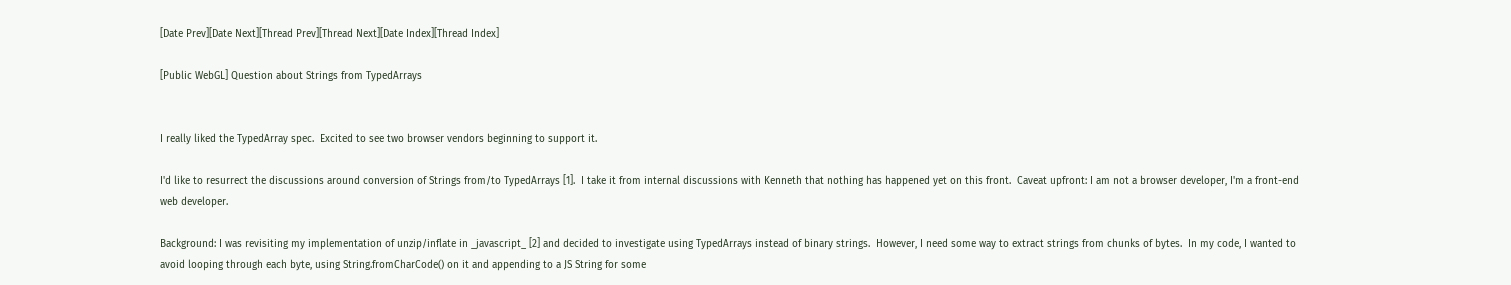[Date Prev][Date Next][Thread Prev][Thread Next][Date Index][Thread Index]

[Public WebGL] Question about Strings from TypedArrays


I really liked the TypedArray spec.  Excited to see two browser vendors beginning to support it.

I'd like to resurrect the discussions around conversion of Strings from/to TypedArrays [1].  I take it from internal discussions with Kenneth that nothing has happened yet on this front.  Caveat upfront: I am not a browser developer, I'm a front-end web developer.

Background: I was revisiting my implementation of unzip/inflate in _javascript_ [2] and decided to investigate using TypedArrays instead of binary strings.  However, I need some way to extract strings from chunks of bytes.  In my code, I wanted to avoid looping through each byte, using String.fromCharCode() on it and appending to a JS String for some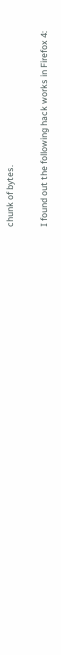chunk of bytes.

I found out the following hack works in Firefox 4: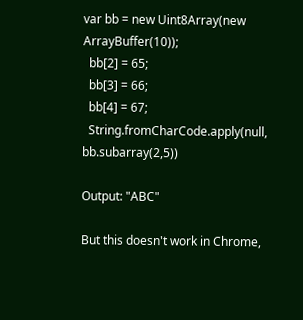var bb = new Uint8Array(new ArrayBuffer(10));
  bb[2] = 65;
  bb[3] = 66;
  bb[4] = 67;
  String.fromCharCode.apply(null, bb.subarray(2,5))

Output: "ABC"

But this doesn't work in Chrome,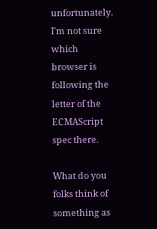unfortunately.  I'm not sure which browser is following the letter of the ECMAScript spec there.

What do you folks think of something as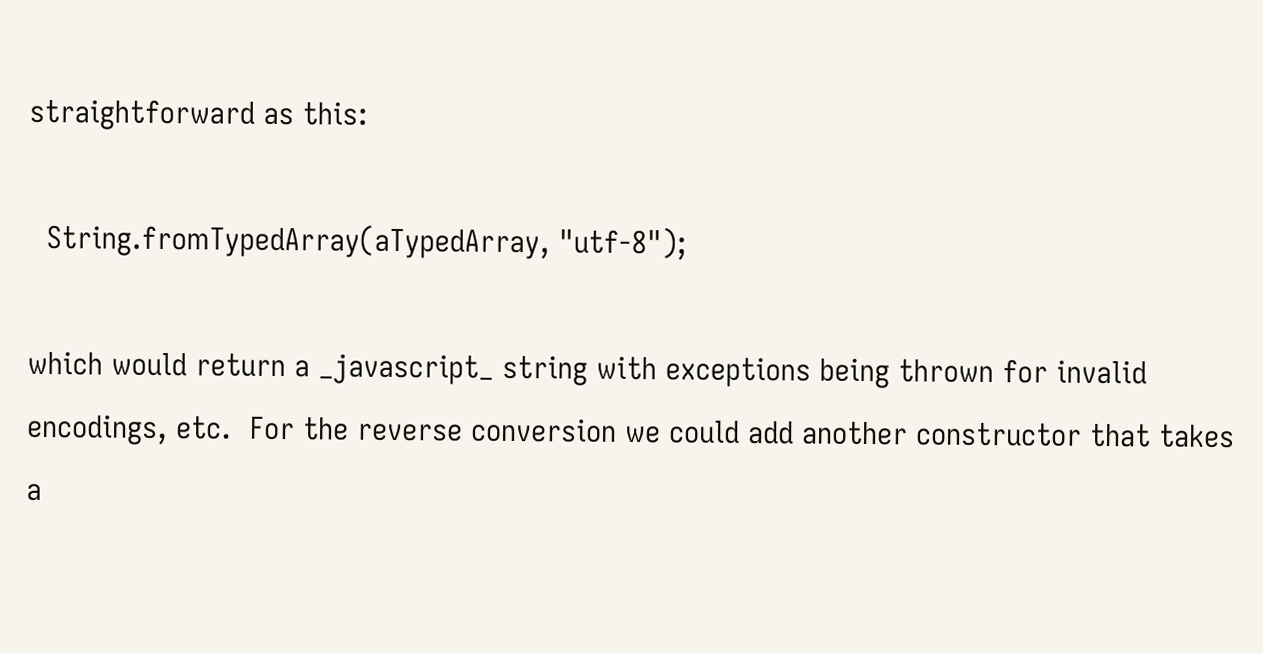straightforward as this:

  String.fromTypedArray(aTypedArray, "utf-8");

which would return a _javascript_ string with exceptions being thrown for invalid encodings, etc.  For the reverse conversion we could add another constructor that takes a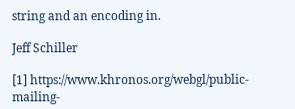string and an encoding in.

Jeff Schiller

[1] https://www.khronos.org/webgl/public-mailing-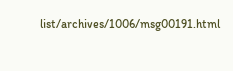list/archives/1006/msg00191.html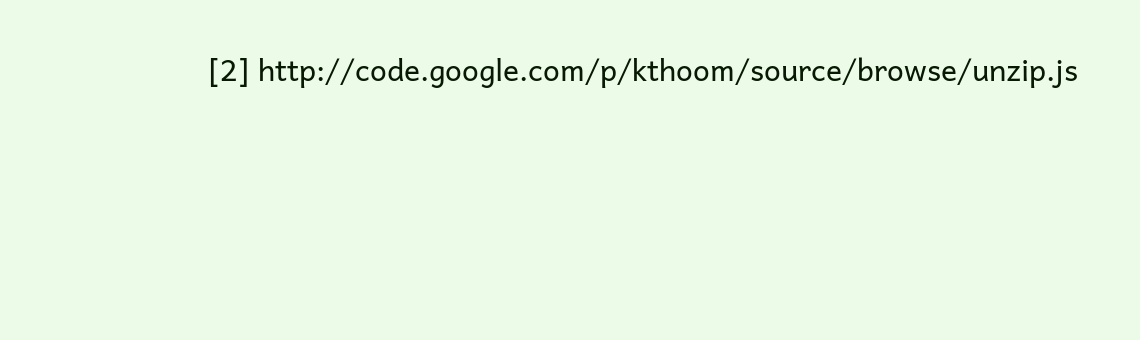[2] http://code.google.com/p/kthoom/source/browse/unzip.js